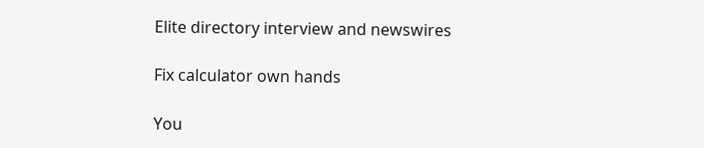Elite directory interview and newswires

Fix calculator own hands

You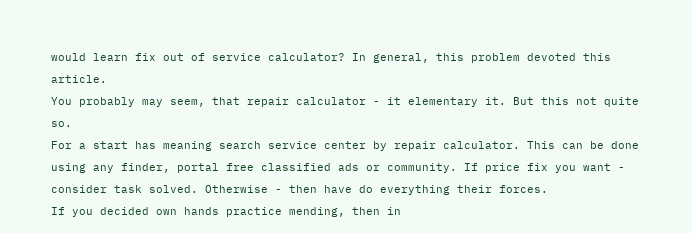would learn fix out of service calculator? In general, this problem devoted this article.
You probably may seem, that repair calculator - it elementary it. But this not quite so.
For a start has meaning search service center by repair calculator. This can be done using any finder, portal free classified ads or community. If price fix you want - consider task solved. Otherwise - then have do everything their forces.
If you decided own hands practice mending, then in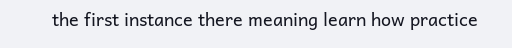the first instance there meaning learn how practice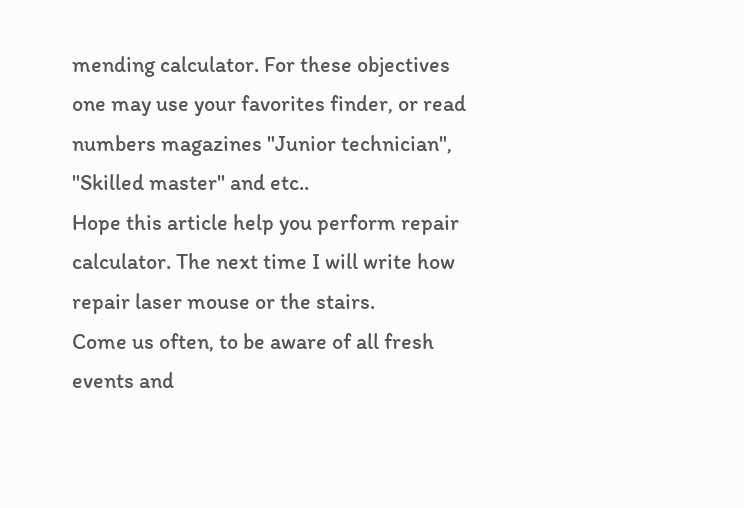mending calculator. For these objectives one may use your favorites finder, or read numbers magazines "Junior technician", "Skilled master" and etc..
Hope this article help you perform repair calculator. The next time I will write how repair laser mouse or the stairs.
Come us often, to be aware of all fresh events and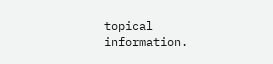topical information.